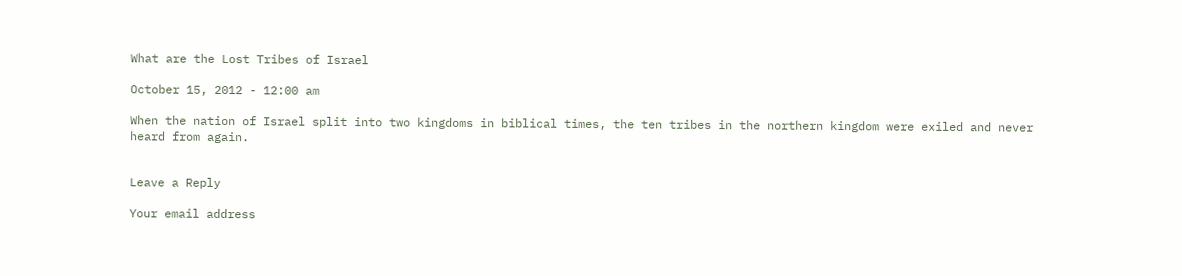What are the Lost Tribes of Israel

October 15, 2012 - 12:00 am

When the nation of Israel split into two kingdoms in biblical times, the ten tribes in the northern kingdom were exiled and never heard from again.


Leave a Reply

Your email address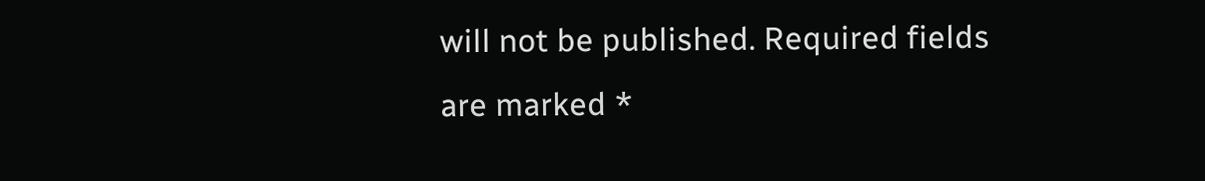will not be published. Required fields are marked *